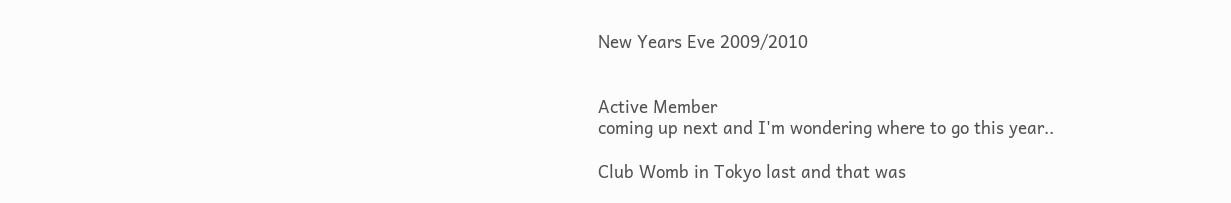New Years Eve 2009/2010


Active Member
coming up next and I'm wondering where to go this year..

Club Womb in Tokyo last and that was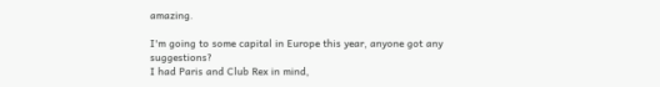amazing.

I'm going to some capital in Europe this year, anyone got any suggestions?
I had Paris and Club Rex in mind,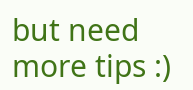but need more tips :)